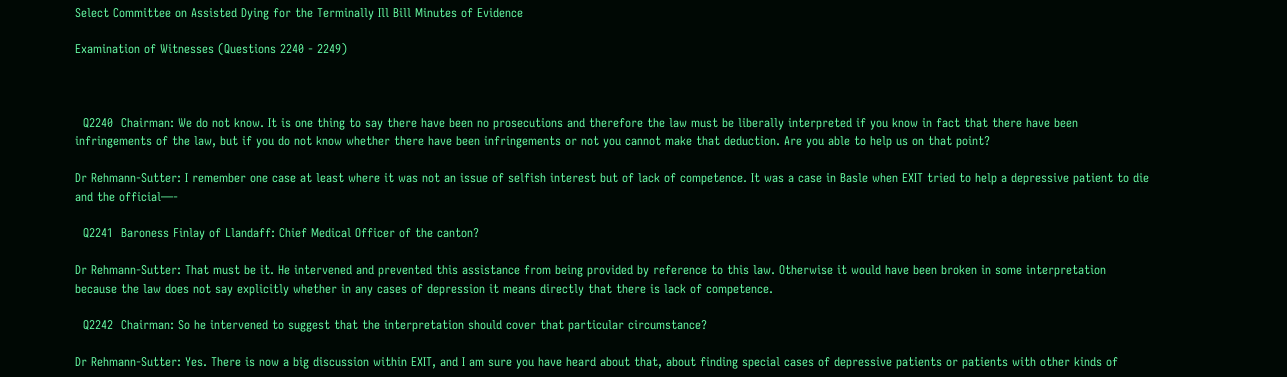Select Committee on Assisted Dying for the Terminally Ill Bill Minutes of Evidence

Examination of Witnesses (Questions 2240 - 2249)



  Q2240  Chairman: We do not know. It is one thing to say there have been no prosecutions and therefore the law must be liberally interpreted if you know in fact that there have been infringements of the law, but if you do not know whether there have been infringements or not you cannot make that deduction. Are you able to help us on that point?

Dr Rehmann-Sutter: I remember one case at least where it was not an issue of selfish interest but of lack of competence. It was a case in Basle when EXIT tried to help a depressive patient to die and the official—-

  Q2241  Baroness Finlay of Llandaff: Chief Medical Officer of the canton?

Dr Rehmann-Sutter: That must be it. He intervened and prevented this assistance from being provided by reference to this law. Otherwise it would have been broken in some interpretation because the law does not say explicitly whether in any cases of depression it means directly that there is lack of competence.

  Q2242  Chairman: So he intervened to suggest that the interpretation should cover that particular circumstance?

Dr Rehmann-Sutter: Yes. There is now a big discussion within EXIT, and I am sure you have heard about that, about finding special cases of depressive patients or patients with other kinds of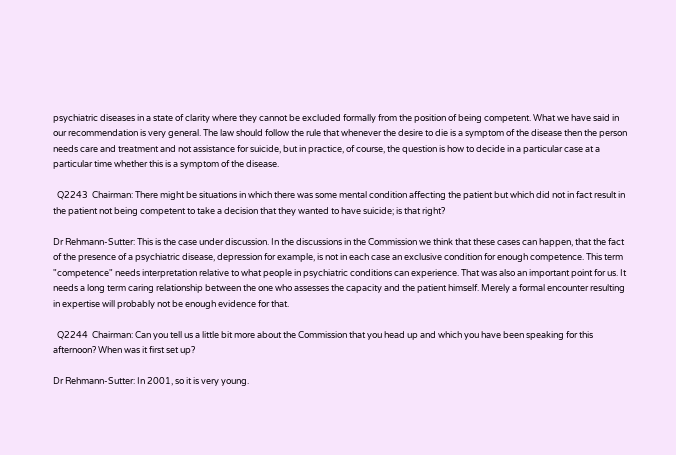psychiatric diseases in a state of clarity where they cannot be excluded formally from the position of being competent. What we have said in our recommendation is very general. The law should follow the rule that whenever the desire to die is a symptom of the disease then the person needs care and treatment and not assistance for suicide, but in practice, of course, the question is how to decide in a particular case at a particular time whether this is a symptom of the disease.

  Q2243  Chairman: There might be situations in which there was some mental condition affecting the patient but which did not in fact result in the patient not being competent to take a decision that they wanted to have suicide; is that right?

Dr Rehmann-Sutter: This is the case under discussion. In the discussions in the Commission we think that these cases can happen, that the fact of the presence of a psychiatric disease, depression for example, is not in each case an exclusive condition for enough competence. This term "competence" needs interpretation relative to what people in psychiatric conditions can experience. That was also an important point for us. It needs a long term caring relationship between the one who assesses the capacity and the patient himself. Merely a formal encounter resulting in expertise will probably not be enough evidence for that.

  Q2244  Chairman: Can you tell us a little bit more about the Commission that you head up and which you have been speaking for this afternoon? When was it first set up?

Dr Rehmann-Sutter: In 2001, so it is very young.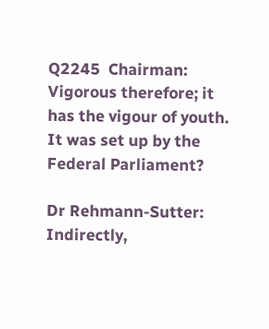Q2245  Chairman: Vigorous therefore; it has the vigour of youth. It was set up by the Federal Parliament?

Dr Rehmann-Sutter: Indirectly,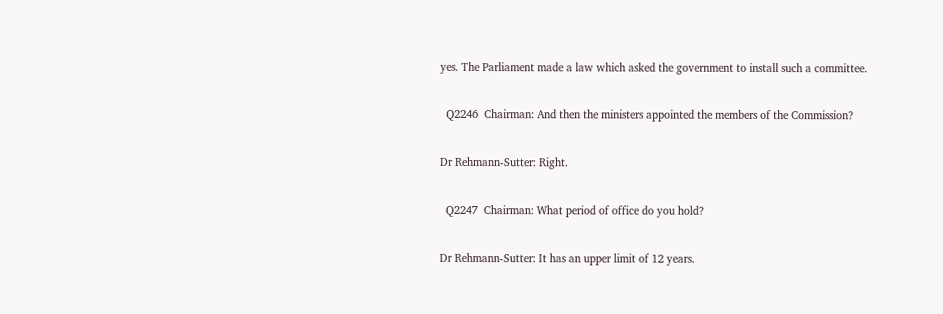yes. The Parliament made a law which asked the government to install such a committee.

  Q2246  Chairman: And then the ministers appointed the members of the Commission?

Dr Rehmann-Sutter: Right.

  Q2247  Chairman: What period of office do you hold?

Dr Rehmann-Sutter: It has an upper limit of 12 years.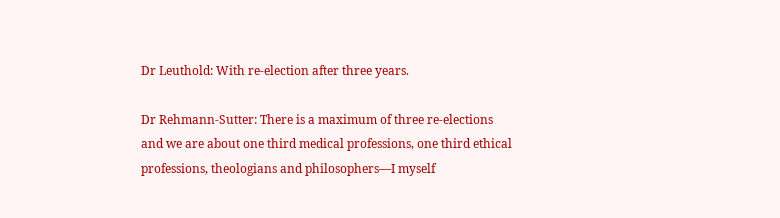Dr Leuthold: With re-election after three years.

Dr Rehmann-Sutter: There is a maximum of three re-elections and we are about one third medical professions, one third ethical professions, theologians and philosophers—I myself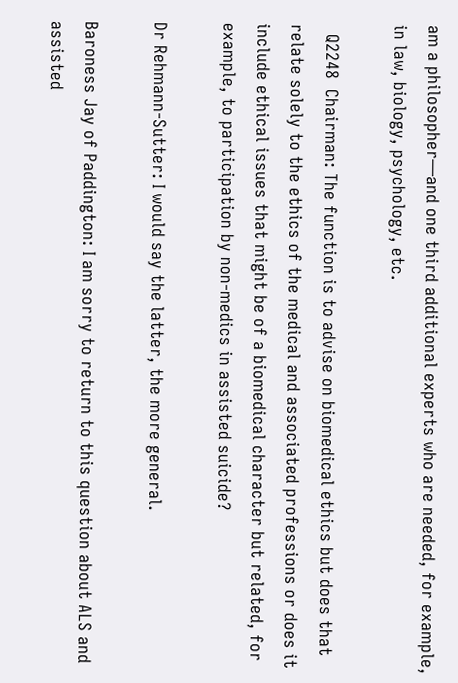am a philosopher—and one third additional experts who are needed, for example, in law, biology, psychology, etc.

  Q2248  Chairman: The function is to advise on biomedical ethics but does that relate solely to the ethics of the medical and associated professions or does it include ethical issues that might be of a biomedical character but related, for example, to participation by non-medics in assisted suicide?

Dr Rehmann-Sutter: I would say the latter, the more general.

Baroness Jay of Paddington: I am sorry to return to this question about ALS and assisted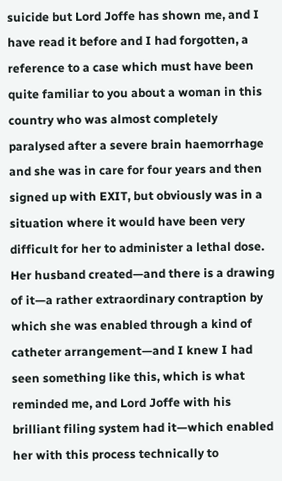suicide but Lord Joffe has shown me, and I have read it before and I had forgotten, a reference to a case which must have been quite familiar to you about a woman in this country who was almost completely paralysed after a severe brain haemorrhage and she was in care for four years and then signed up with EXIT, but obviously was in a situation where it would have been very difficult for her to administer a lethal dose. Her husband created—and there is a drawing of it—a rather extraordinary contraption by which she was enabled through a kind of catheter arrangement—and I knew I had seen something like this, which is what reminded me, and Lord Joffe with his brilliant filing system had it—which enabled her with this process technically to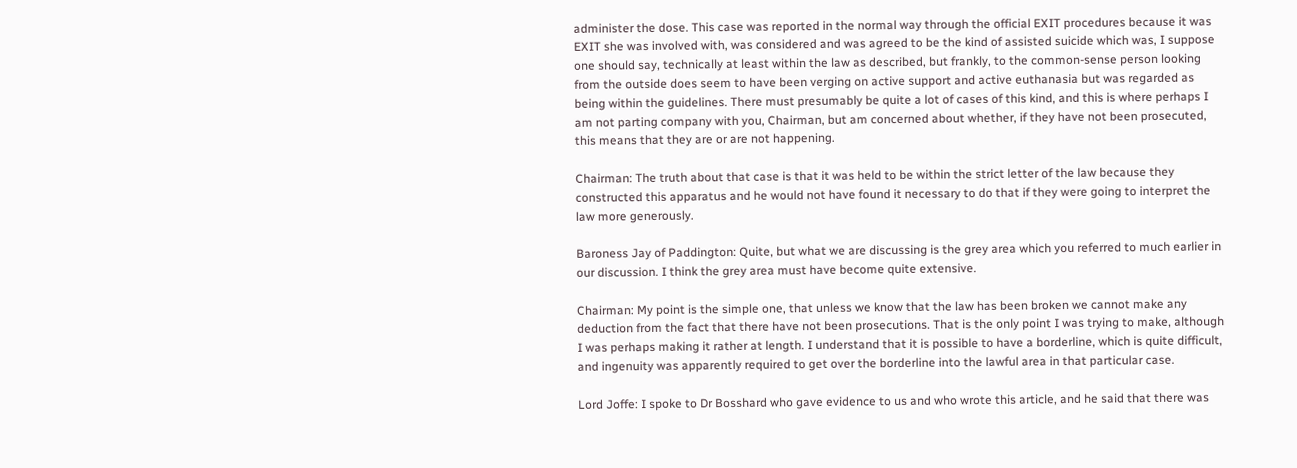administer the dose. This case was reported in the normal way through the official EXIT procedures because it was EXIT she was involved with, was considered and was agreed to be the kind of assisted suicide which was, I suppose one should say, technically at least within the law as described, but frankly, to the common-sense person looking from the outside does seem to have been verging on active support and active euthanasia but was regarded as being within the guidelines. There must presumably be quite a lot of cases of this kind, and this is where perhaps I am not parting company with you, Chairman, but am concerned about whether, if they have not been prosecuted, this means that they are or are not happening.

Chairman: The truth about that case is that it was held to be within the strict letter of the law because they constructed this apparatus and he would not have found it necessary to do that if they were going to interpret the law more generously.

Baroness Jay of Paddington: Quite, but what we are discussing is the grey area which you referred to much earlier in our discussion. I think the grey area must have become quite extensive.

Chairman: My point is the simple one, that unless we know that the law has been broken we cannot make any deduction from the fact that there have not been prosecutions. That is the only point I was trying to make, although I was perhaps making it rather at length. I understand that it is possible to have a borderline, which is quite difficult, and ingenuity was apparently required to get over the borderline into the lawful area in that particular case.

Lord Joffe: I spoke to Dr Bosshard who gave evidence to us and who wrote this article, and he said that there was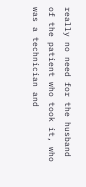really no need for the husband of the patient who took it, who was a technician and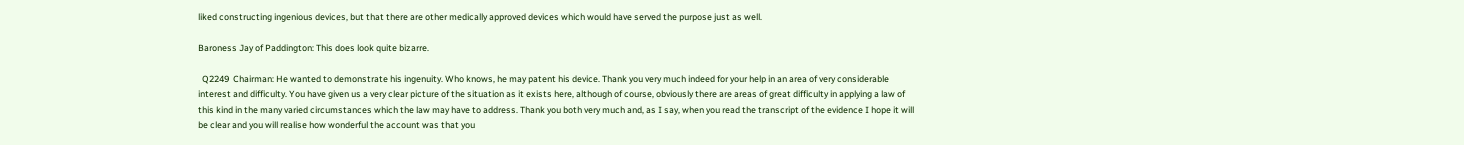liked constructing ingenious devices, but that there are other medically approved devices which would have served the purpose just as well.

Baroness Jay of Paddington: This does look quite bizarre.

  Q2249  Chairman: He wanted to demonstrate his ingenuity. Who knows, he may patent his device. Thank you very much indeed for your help in an area of very considerable interest and difficulty. You have given us a very clear picture of the situation as it exists here, although of course, obviously there are areas of great difficulty in applying a law of this kind in the many varied circumstances which the law may have to address. Thank you both very much and, as I say, when you read the transcript of the evidence I hope it will be clear and you will realise how wonderful the account was that you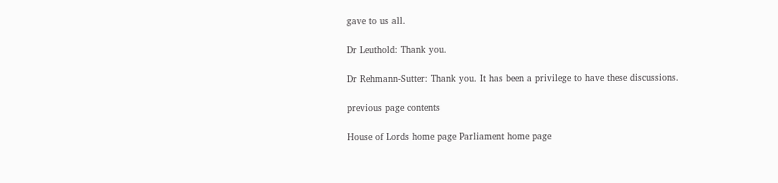gave to us all.

Dr Leuthold: Thank you.

Dr Rehmann-Sutter: Thank you. It has been a privilege to have these discussions.

previous page contents

House of Lords home page Parliament home page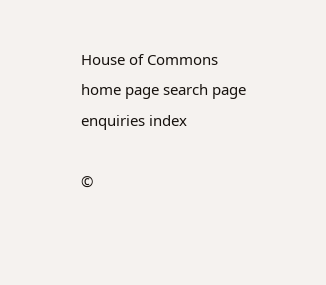House of Commons home page search page enquiries index

©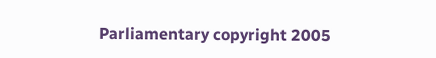Parliamentary copyright 2005